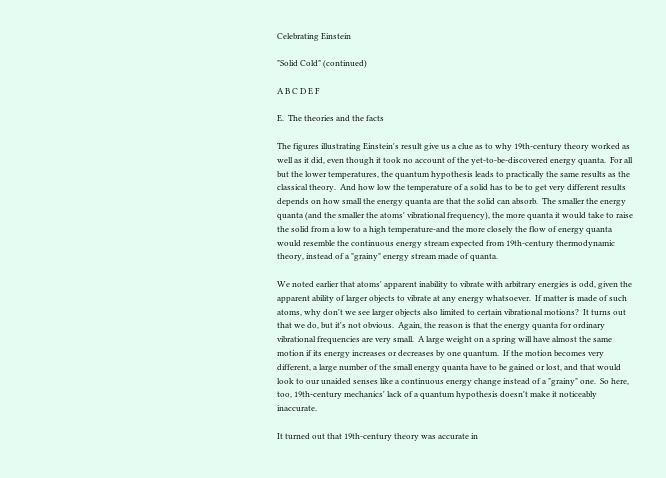Celebrating Einstein

"Solid Cold" (continued)

A B C D E F

E.  The theories and the facts

The figures illustrating Einstein's result give us a clue as to why 19th-century theory worked as well as it did, even though it took no account of the yet-to-be-discovered energy quanta.  For all but the lower temperatures, the quantum hypothesis leads to practically the same results as the classical theory.  And how low the temperature of a solid has to be to get very different results depends on how small the energy quanta are that the solid can absorb.  The smaller the energy quanta (and the smaller the atoms' vibrational frequency), the more quanta it would take to raise the solid from a low to a high temperature-and the more closely the flow of energy quanta would resemble the continuous energy stream expected from 19th-century thermodynamic theory, instead of a "grainy" energy stream made of quanta.

We noted earlier that atoms' apparent inability to vibrate with arbitrary energies is odd, given the apparent ability of larger objects to vibrate at any energy whatsoever.  If matter is made of such atoms, why don't we see larger objects also limited to certain vibrational motions?  It turns out that we do, but it's not obvious.  Again, the reason is that the energy quanta for ordinary vibrational frequencies are very small.  A large weight on a spring will have almost the same motion if its energy increases or decreases by one quantum.  If the motion becomes very different, a large number of the small energy quanta have to be gained or lost, and that would look to our unaided senses like a continuous energy change instead of a "grainy" one.  So here, too, 19th-century mechanics' lack of a quantum hypothesis doesn't make it noticeably inaccurate.

It turned out that 19th-century theory was accurate in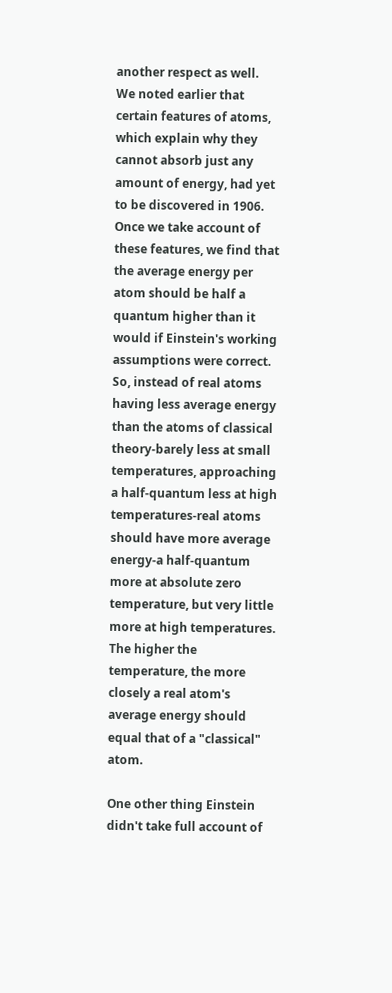another respect as well.  We noted earlier that certain features of atoms, which explain why they cannot absorb just any amount of energy, had yet to be discovered in 1906.  Once we take account of these features, we find that the average energy per atom should be half a quantum higher than it would if Einstein's working assumptions were correct.  So, instead of real atoms having less average energy than the atoms of classical theory-barely less at small temperatures, approaching a half-quantum less at high temperatures-real atoms should have more average energy-a half-quantum more at absolute zero temperature, but very little more at high temperatures.  The higher the temperature, the more closely a real atom's average energy should equal that of a "classical" atom.

One other thing Einstein didn't take full account of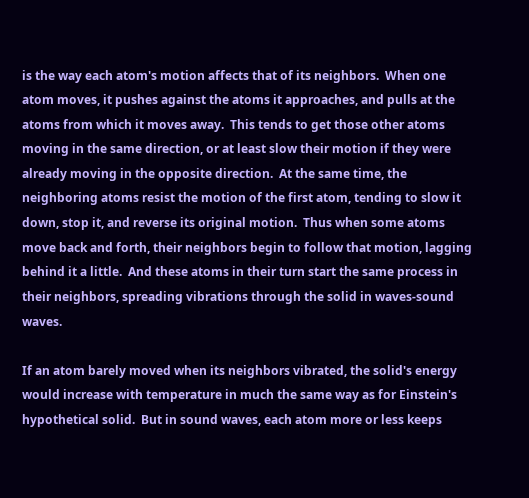is the way each atom's motion affects that of its neighbors.  When one atom moves, it pushes against the atoms it approaches, and pulls at the atoms from which it moves away.  This tends to get those other atoms moving in the same direction, or at least slow their motion if they were already moving in the opposite direction.  At the same time, the neighboring atoms resist the motion of the first atom, tending to slow it down, stop it, and reverse its original motion.  Thus when some atoms move back and forth, their neighbors begin to follow that motion, lagging behind it a little.  And these atoms in their turn start the same process in their neighbors, spreading vibrations through the solid in waves-sound waves.

If an atom barely moved when its neighbors vibrated, the solid's energy would increase with temperature in much the same way as for Einstein's hypothetical solid.  But in sound waves, each atom more or less keeps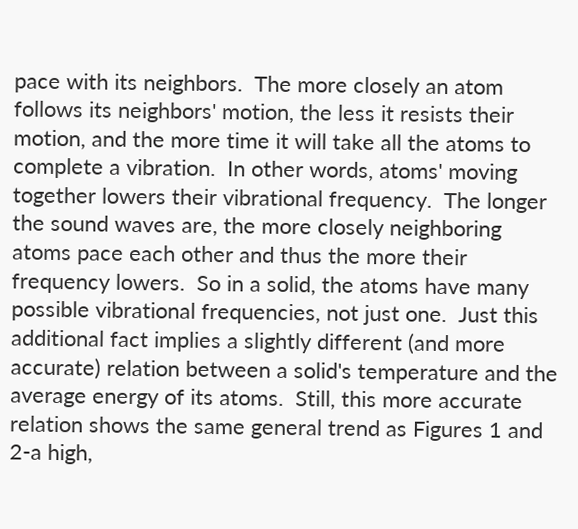pace with its neighbors.  The more closely an atom follows its neighbors' motion, the less it resists their motion, and the more time it will take all the atoms to complete a vibration.  In other words, atoms' moving together lowers their vibrational frequency.  The longer the sound waves are, the more closely neighboring atoms pace each other and thus the more their frequency lowers.  So in a solid, the atoms have many possible vibrational frequencies, not just one.  Just this additional fact implies a slightly different (and more accurate) relation between a solid's temperature and the average energy of its atoms.  Still, this more accurate relation shows the same general trend as Figures 1 and 2-a high,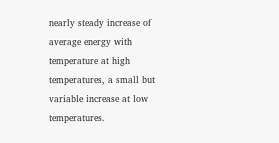nearly steady increase of average energy with temperature at high temperatures, a small but variable increase at low temperatures.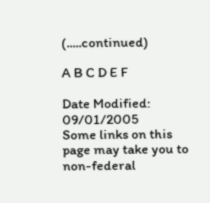(.....continued)

A B C D E F

Date Modified: 09/01/2005
Some links on this page may take you to non-federal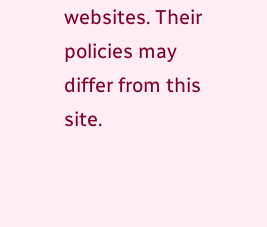websites. Their policies may differ from this site.